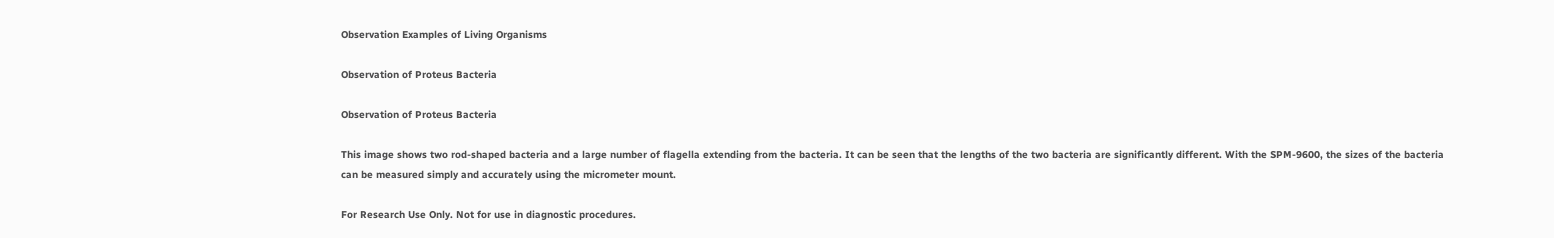Observation Examples of Living Organisms

Observation of Proteus Bacteria

Observation of Proteus Bacteria

This image shows two rod-shaped bacteria and a large number of flagella extending from the bacteria. It can be seen that the lengths of the two bacteria are significantly different. With the SPM-9600, the sizes of the bacteria can be measured simply and accurately using the micrometer mount.

For Research Use Only. Not for use in diagnostic procedures.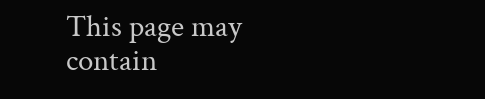This page may contain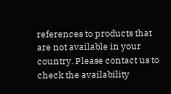references to products that are not available in your country. Please contact us to check the availability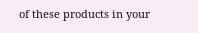of these products in your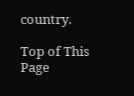country.

Top of This Page